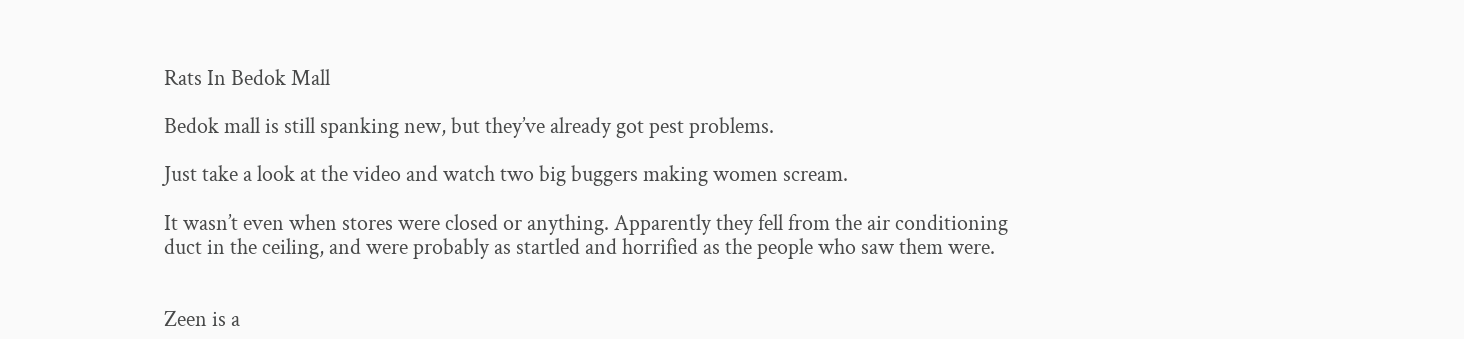Rats In Bedok Mall

Bedok mall is still spanking new, but they’ve already got pest problems.

Just take a look at the video and watch two big buggers making women scream.

It wasn’t even when stores were closed or anything. Apparently they fell from the air conditioning duct in the ceiling, and were probably as startled and horrified as the people who saw them were.


Zeen is a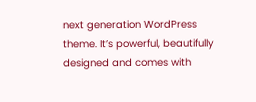next generation WordPress theme. It’s powerful, beautifully designed and comes with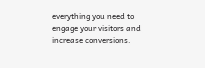everything you need to engage your visitors and increase conversions.